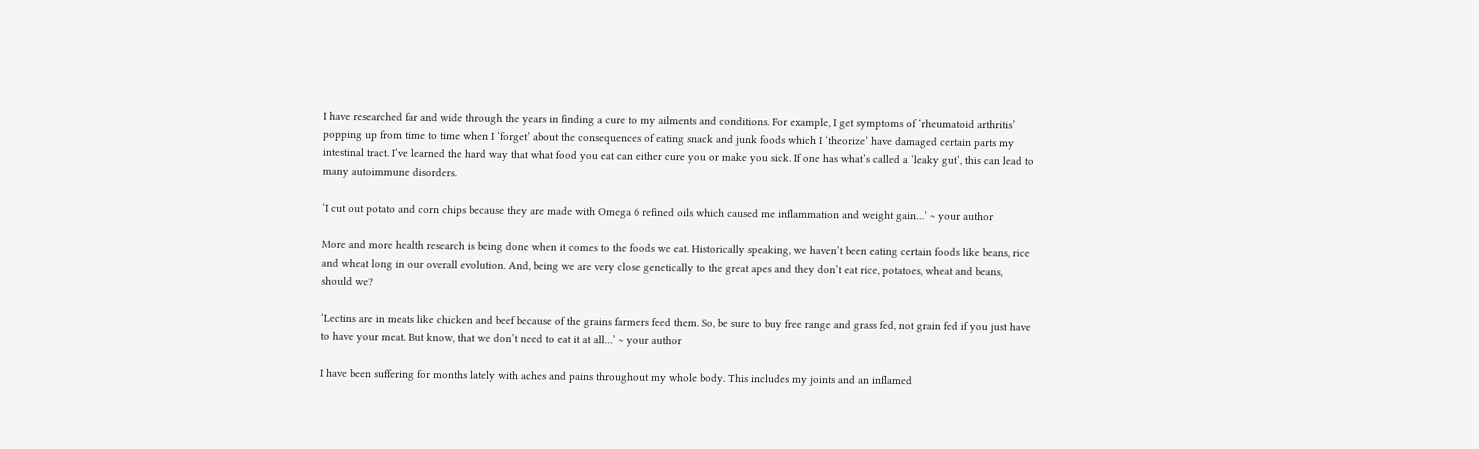I have researched far and wide through the years in finding a cure to my ailments and conditions. For example, I get symptoms of ‘rheumatoid arthritis’ popping up from time to time when I ‘forget’ about the consequences of eating snack and junk foods which I ‘theorize’ have damaged certain parts my intestinal tract. I’ve learned the hard way that what food you eat can either cure you or make you sick. If one has what’s called a ‘leaky gut‘, this can lead to many autoimmune disorders.

‘I cut out potato and corn chips because they are made with Omega 6 refined oils which caused me inflammation and weight gain…’ ~ your author

More and more health research is being done when it comes to the foods we eat. Historically speaking, we haven’t been eating certain foods like beans, rice and wheat long in our overall evolution. And, being we are very close genetically to the great apes and they don’t eat rice, potatoes, wheat and beans, should we?

‘Lectins are in meats like chicken and beef because of the grains farmers feed them. So, be sure to buy free range and grass fed, not grain fed if you just have to have your meat. But know, that we don’t need to eat it at all…’ ~ your author

I have been suffering for months lately with aches and pains throughout my whole body. This includes my joints and an inflamed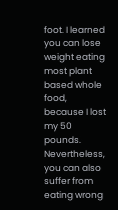foot. I learned you can lose weight eating most plant based whole food, because I lost my 50 pounds. Nevertheless, you can also suffer from eating wrong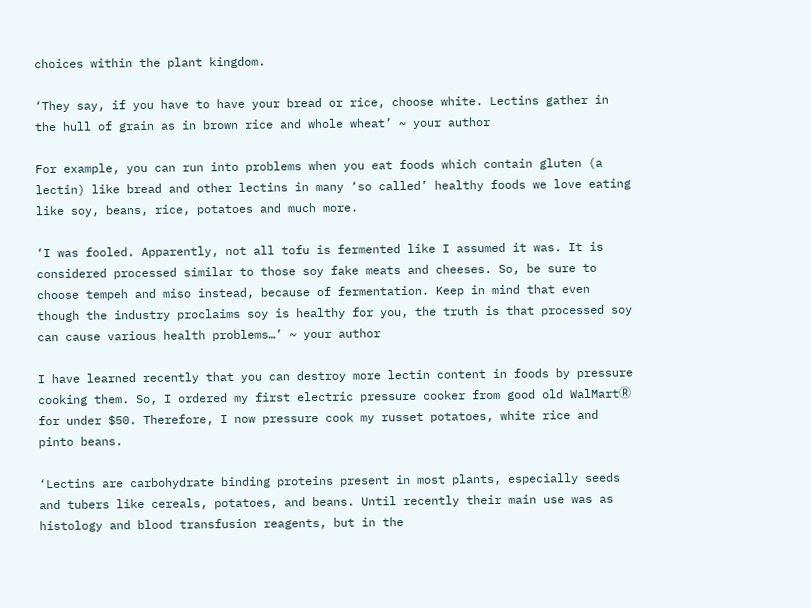choices within the plant kingdom.

‘They say, if you have to have your bread or rice, choose white. Lectins gather in the hull of grain as in brown rice and whole wheat’ ~ your author

For example, you can run into problems when you eat foods which contain gluten (a lectin) like bread and other lectins in many ‘so called’ healthy foods we love eating like soy, beans, rice, potatoes and much more.

‘I was fooled. Apparently, not all tofu is fermented like I assumed it was. It is considered processed similar to those soy fake meats and cheeses. So, be sure to choose tempeh and miso instead, because of fermentation. Keep in mind that even though the industry proclaims soy is healthy for you, the truth is that processed soy can cause various health problems…’ ~ your author

I have learned recently that you can destroy more lectin content in foods by pressure cooking them. So, I ordered my first electric pressure cooker from good old WalMartⓇ for under $50. Therefore, I now pressure cook my russet potatoes, white rice and pinto beans.

‘Lectins are carbohydrate binding proteins present in most plants, especially seeds and tubers like cereals, potatoes, and beans. Until recently their main use was as histology and blood transfusion reagents, but in the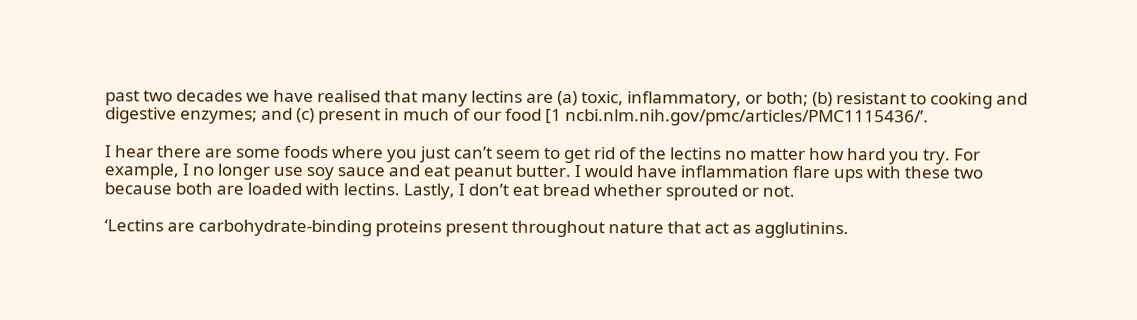past two decades we have realised that many lectins are (a) toxic, inflammatory, or both; (b) resistant to cooking and digestive enzymes; and (c) present in much of our food [1 ncbi.nlm.nih.gov/pmc/articles/PMC1115436/’.

I hear there are some foods where you just can’t seem to get rid of the lectins no matter how hard you try. For example, I no longer use soy sauce and eat peanut butter. I would have inflammation flare ups with these two because both are loaded with lectins. Lastly, I don’t eat bread whether sprouted or not.

‘Lectins are carbohydrate-binding proteins present throughout nature that act as agglutinins.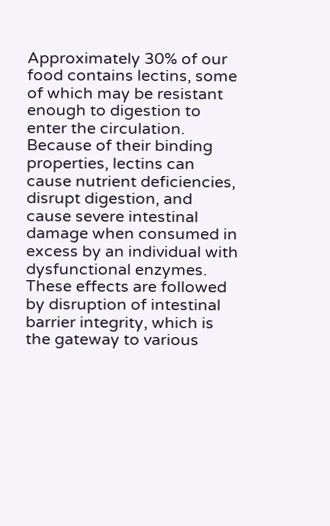Approximately 30% of our food contains lectins, some of which may be resistant enough to digestion to enter the circulation. Because of their binding properties, lectins can cause nutrient deficiencies, disrupt digestion, and cause severe intestinal damage when consumed in excess by an individual with dysfunctional enzymes. These effects are followed by disruption of intestinal barrier integrity, which is the gateway to various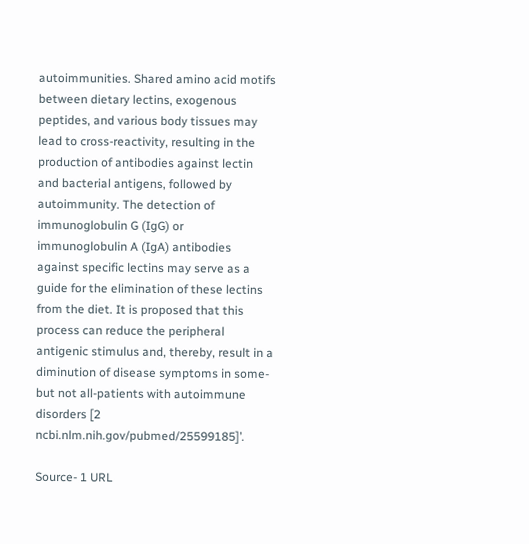autoimmunities. Shared amino acid motifs between dietary lectins, exogenous peptides, and various body tissues may lead to cross-reactivity, resulting in the production of antibodies against lectin and bacterial antigens, followed by autoimmunity. The detection of immunoglobulin G (IgG) or immunoglobulin A (IgA) antibodies against specific lectins may serve as a guide for the elimination of these lectins from the diet. It is proposed that this process can reduce the peripheral antigenic stimulus and, thereby, result in a diminution of disease symptoms in some-but not all-patients with autoimmune disorders [2 ncbi.nlm.nih.gov/pubmed/25599185]’.

Source- 1 URL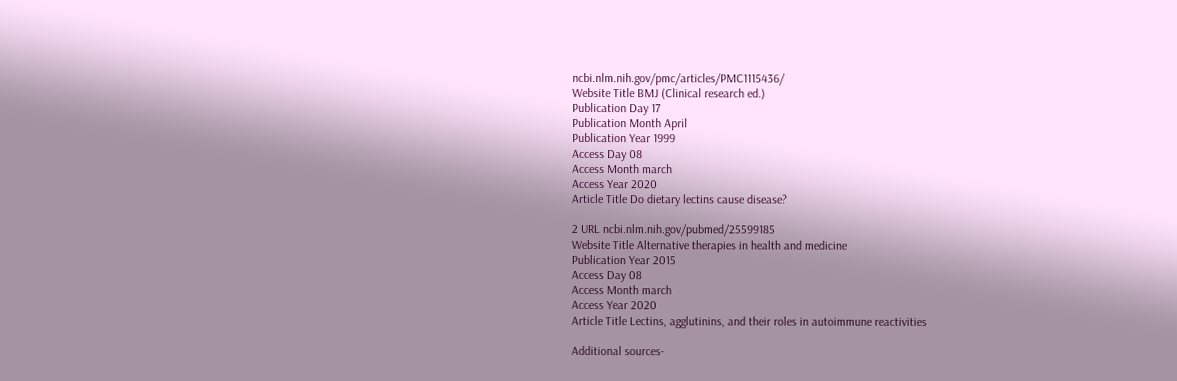ncbi.nlm.nih.gov/pmc/articles/PMC1115436/
Website Title BMJ (Clinical research ed.)
Publication Day 17
Publication Month April
Publication Year 1999
Access Day 08
Access Month march
Access Year 2020
Article Title Do dietary lectins cause disease?

2 URL ncbi.nlm.nih.gov/pubmed/25599185
Website Title Alternative therapies in health and medicine
Publication Year 2015
Access Day 08
Access Month march
Access Year 2020
Article Title Lectins, agglutinins, and their roles in autoimmune reactivities

Additional sources-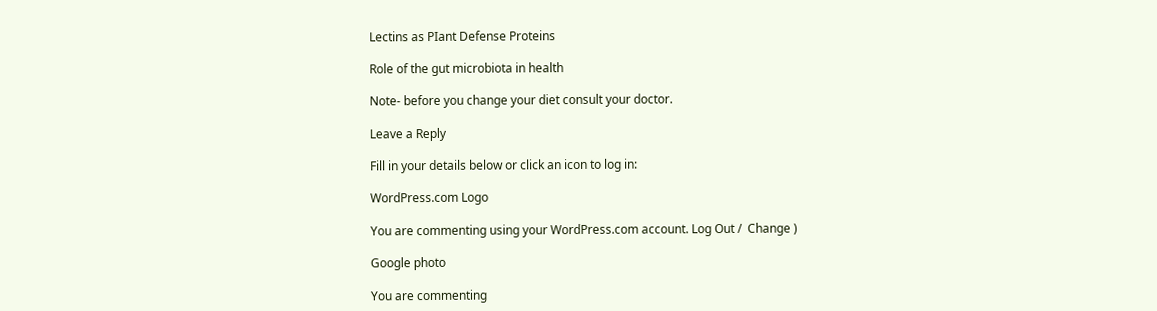Lectins as PIant Defense Proteins

Role of the gut microbiota in health

Note- before you change your diet consult your doctor.

Leave a Reply

Fill in your details below or click an icon to log in:

WordPress.com Logo

You are commenting using your WordPress.com account. Log Out /  Change )

Google photo

You are commenting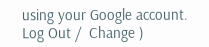using your Google account. Log Out /  Change )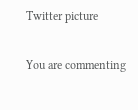Twitter picture

You are commenting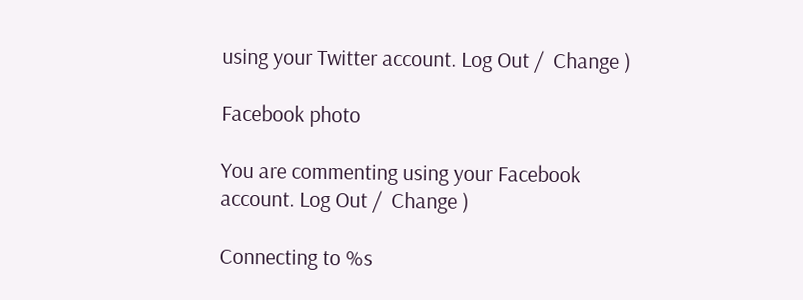using your Twitter account. Log Out /  Change )

Facebook photo

You are commenting using your Facebook account. Log Out /  Change )

Connecting to %s